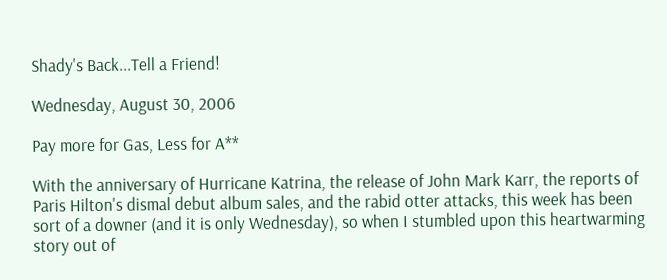Shady's Back...Tell a Friend!

Wednesday, August 30, 2006

Pay more for Gas, Less for A**

With the anniversary of Hurricane Katrina, the release of John Mark Karr, the reports of Paris Hilton's dismal debut album sales, and the rabid otter attacks, this week has been sort of a downer (and it is only Wednesday), so when I stumbled upon this heartwarming story out of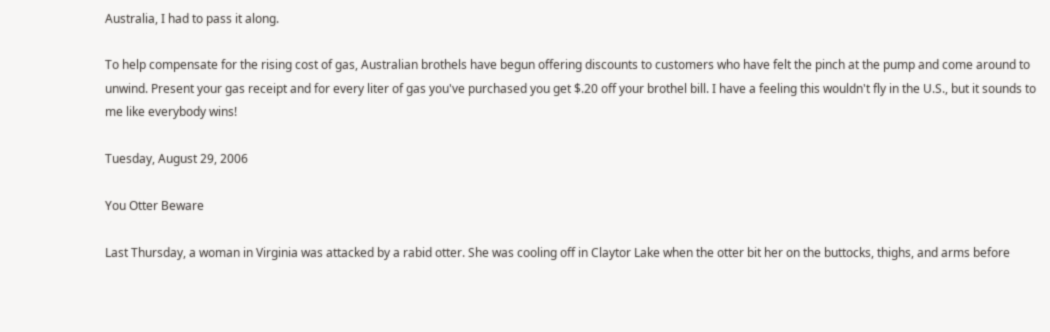Australia, I had to pass it along.

To help compensate for the rising cost of gas, Australian brothels have begun offering discounts to customers who have felt the pinch at the pump and come around to unwind. Present your gas receipt and for every liter of gas you've purchased you get $.20 off your brothel bill. I have a feeling this wouldn't fly in the U.S., but it sounds to me like everybody wins!

Tuesday, August 29, 2006

You Otter Beware

Last Thursday, a woman in Virginia was attacked by a rabid otter. She was cooling off in Claytor Lake when the otter bit her on the buttocks, thighs, and arms before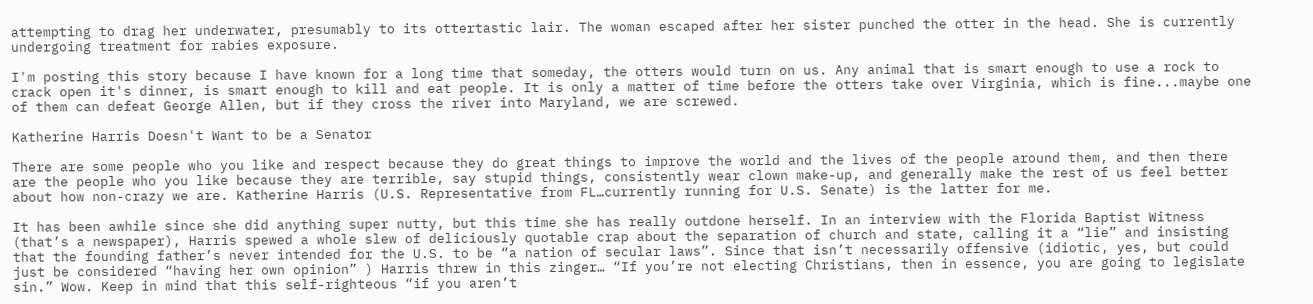attempting to drag her underwater, presumably to its ottertastic lair. The woman escaped after her sister punched the otter in the head. She is currently undergoing treatment for rabies exposure.

I'm posting this story because I have known for a long time that someday, the otters would turn on us. Any animal that is smart enough to use a rock to crack open it's dinner, is smart enough to kill and eat people. It is only a matter of time before the otters take over Virginia, which is fine...maybe one of them can defeat George Allen, but if they cross the river into Maryland, we are screwed.

Katherine Harris Doesn't Want to be a Senator

There are some people who you like and respect because they do great things to improve the world and the lives of the people around them, and then there are the people who you like because they are terrible, say stupid things, consistently wear clown make-up, and generally make the rest of us feel better about how non-crazy we are. Katherine Harris (U.S. Representative from FL…currently running for U.S. Senate) is the latter for me.

It has been awhile since she did anything super nutty, but this time she has really outdone herself. In an interview with the Florida Baptist Witness (that’s a newspaper), Harris spewed a whole slew of deliciously quotable crap about the separation of church and state, calling it a “lie” and insisting that the founding father’s never intended for the U.S. to be “a nation of secular laws”. Since that isn’t necessarily offensive (idiotic, yes, but could just be considered “having her own opinion” ) Harris threw in this zinger… “If you’re not electing Christians, then in essence, you are going to legislate sin.” Wow. Keep in mind that this self-righteous “if you aren’t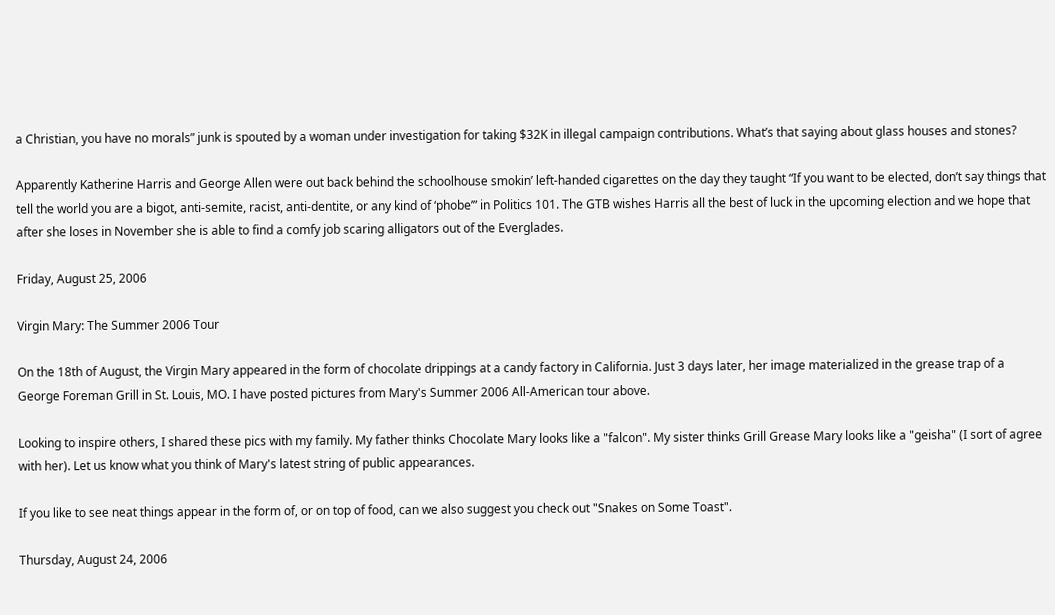a Christian, you have no morals” junk is spouted by a woman under investigation for taking $32K in illegal campaign contributions. What’s that saying about glass houses and stones?

Apparently Katherine Harris and George Allen were out back behind the schoolhouse smokin’ left-handed cigarettes on the day they taught “If you want to be elected, don’t say things that tell the world you are a bigot, anti-semite, racist, anti-dentite, or any kind of ‘phobe’” in Politics 101. The GTB wishes Harris all the best of luck in the upcoming election and we hope that after she loses in November she is able to find a comfy job scaring alligators out of the Everglades.

Friday, August 25, 2006

Virgin Mary: The Summer 2006 Tour

On the 18th of August, the Virgin Mary appeared in the form of chocolate drippings at a candy factory in California. Just 3 days later, her image materialized in the grease trap of a George Foreman Grill in St. Louis, MO. I have posted pictures from Mary's Summer 2006 All-American tour above.

Looking to inspire others, I shared these pics with my family. My father thinks Chocolate Mary looks like a "falcon". My sister thinks Grill Grease Mary looks like a "geisha" (I sort of agree with her). Let us know what you think of Mary's latest string of public appearances.

If you like to see neat things appear in the form of, or on top of food, can we also suggest you check out "Snakes on Some Toast".

Thursday, August 24, 2006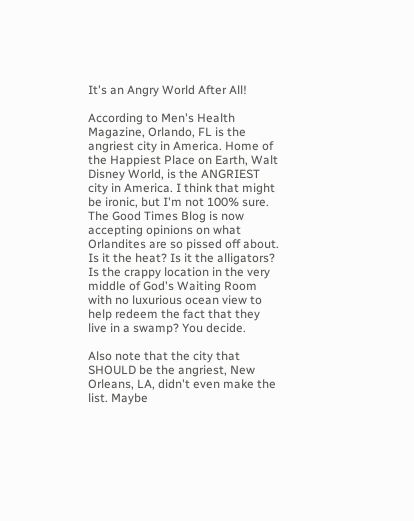It's an Angry World After All!

According to Men's Health Magazine, Orlando, FL is the angriest city in America. Home of the Happiest Place on Earth, Walt Disney World, is the ANGRIEST city in America. I think that might be ironic, but I'm not 100% sure. The Good Times Blog is now accepting opinions on what Orlandites are so pissed off about. Is it the heat? Is it the alligators? Is the crappy location in the very middle of God's Waiting Room with no luxurious ocean view to help redeem the fact that they live in a swamp? You decide.

Also note that the city that SHOULD be the angriest, New Orleans, LA, didn't even make the list. Maybe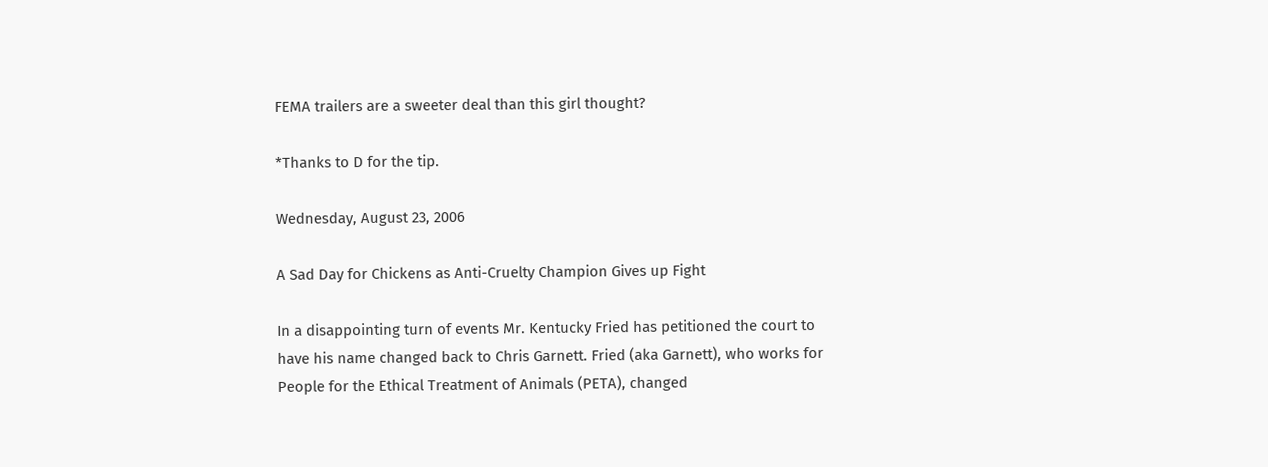FEMA trailers are a sweeter deal than this girl thought?

*Thanks to D for the tip.

Wednesday, August 23, 2006

A Sad Day for Chickens as Anti-Cruelty Champion Gives up Fight

In a disappointing turn of events Mr. Kentucky Fried has petitioned the court to have his name changed back to Chris Garnett. Fried (aka Garnett), who works for People for the Ethical Treatment of Animals (PETA), changed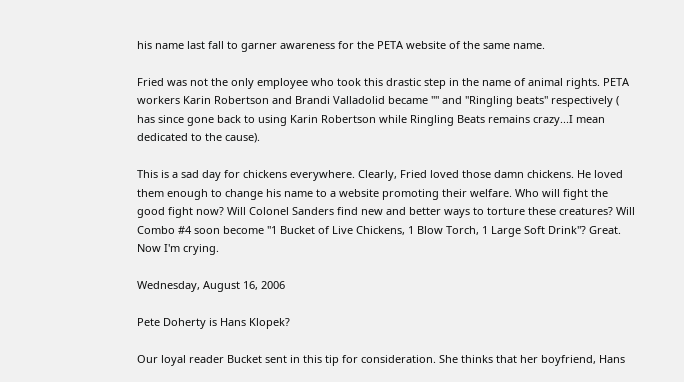his name last fall to garner awareness for the PETA website of the same name.

Fried was not the only employee who took this drastic step in the name of animal rights. PETA workers Karin Robertson and Brandi Valladolid became "" and "Ringling beats" respectively ( has since gone back to using Karin Robertson while Ringling Beats remains crazy...I mean dedicated to the cause).

This is a sad day for chickens everywhere. Clearly, Fried loved those damn chickens. He loved them enough to change his name to a website promoting their welfare. Who will fight the good fight now? Will Colonel Sanders find new and better ways to torture these creatures? Will Combo #4 soon become "1 Bucket of Live Chickens, 1 Blow Torch, 1 Large Soft Drink"? Great. Now I'm crying.

Wednesday, August 16, 2006

Pete Doherty is Hans Klopek?

Our loyal reader Bucket sent in this tip for consideration. She thinks that her boyfriend, Hans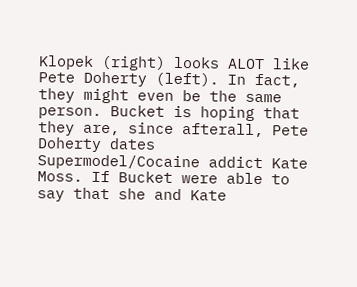Klopek (right) looks ALOT like Pete Doherty (left). In fact, they might even be the same person. Bucket is hoping that they are, since afterall, Pete Doherty dates Supermodel/Cocaine addict Kate Moss. If Bucket were able to say that she and Kate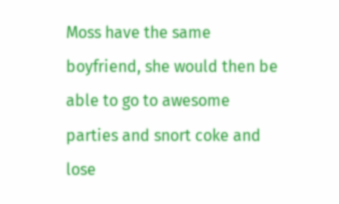Moss have the same boyfriend, she would then be able to go to awesome parties and snort coke and lose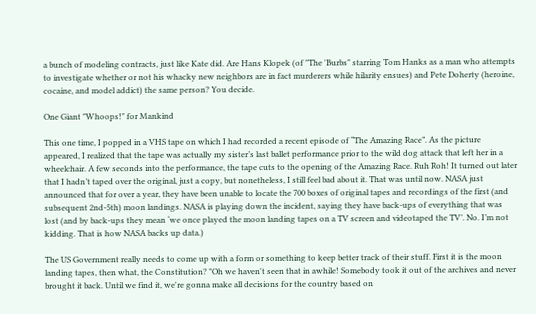a bunch of modeling contracts, just like Kate did. Are Hans Klopek (of "The 'Burbs" starring Tom Hanks as a man who attempts to investigate whether or not his whacky new neighbors are in fact murderers while hilarity ensues) and Pete Doherty (heroine, cocaine, and model addict) the same person? You decide.

One Giant "Whoops!" for Mankind

This one time, I popped in a VHS tape on which I had recorded a recent episode of “The Amazing Race”. As the picture appeared, I realized that the tape was actually my sister’s last ballet performance prior to the wild dog attack that left her in a wheelchair. A few seconds into the performance, the tape cuts to the opening of the Amazing Race. Ruh Roh! It turned out later that I hadn’t taped over the original, just a copy, but nonetheless, I still feel bad about it. That was until now. NASA just announced that for over a year, they have been unable to locate the 700 boxes of original tapes and recordings of the first (and subsequent 2nd-5th) moon landings. NASA is playing down the incident, saying they have back-ups of everything that was lost (and by back-ups they mean ‘we once played the moon landing tapes on a TV screen and videotaped the TV’. No. I’m not kidding. That is how NASA backs up data.)

The US Government really needs to come up with a form or something to keep better track of their stuff. First it is the moon landing tapes, then what, the Constitution? "Oh we haven't seen that in awhile! Somebody took it out of the archives and never brought it back. Until we find it, we're gonna make all decisions for the country based on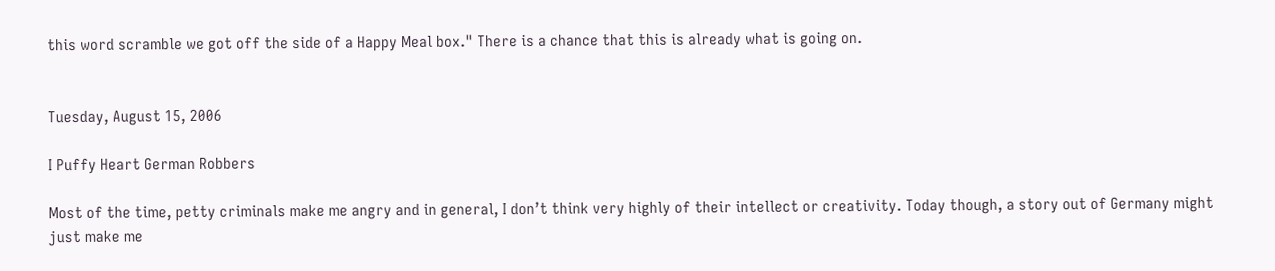this word scramble we got off the side of a Happy Meal box." There is a chance that this is already what is going on.


Tuesday, August 15, 2006

I Puffy Heart German Robbers

Most of the time, petty criminals make me angry and in general, I don’t think very highly of their intellect or creativity. Today though, a story out of Germany might just make me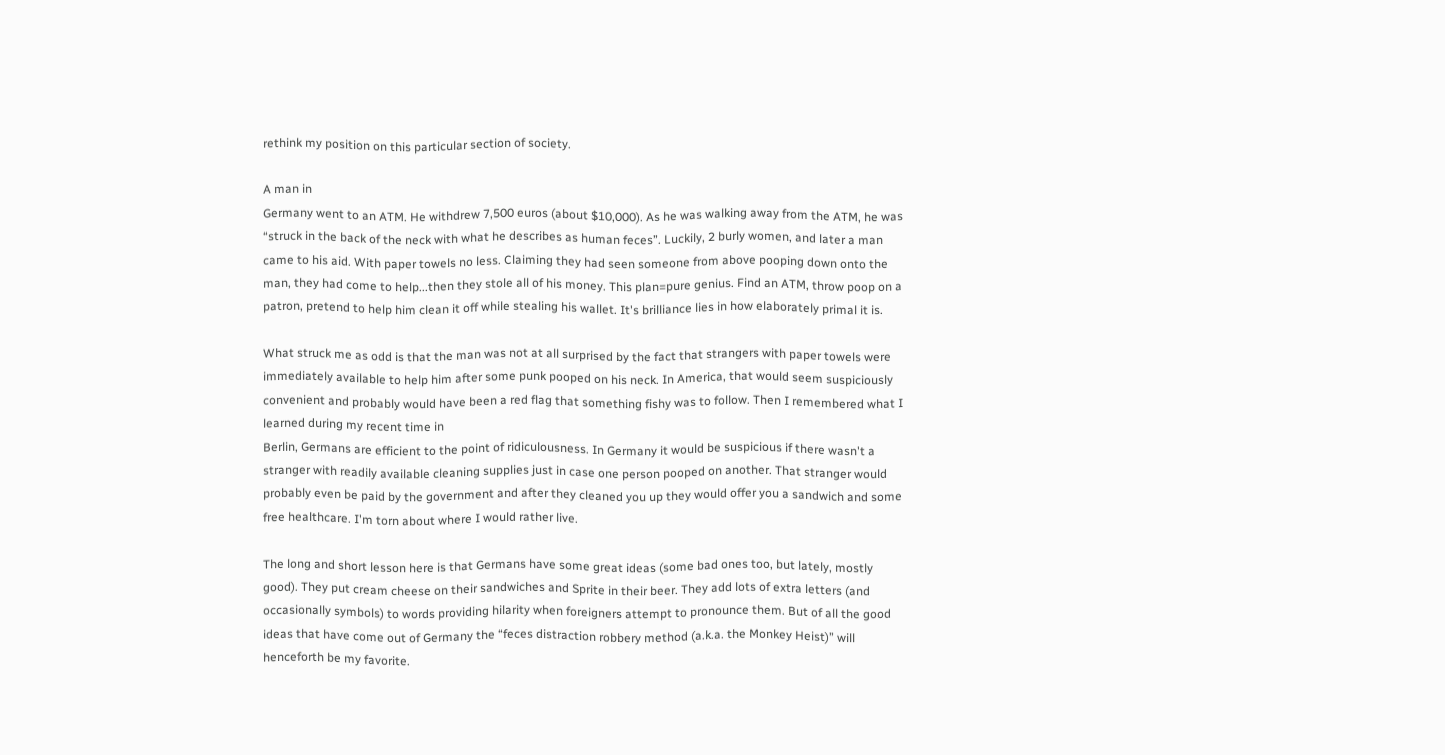rethink my position on this particular section of society.

A man in
Germany went to an ATM. He withdrew 7,500 euros (about $10,000). As he was walking away from the ATM, he was “struck in the back of the neck with what he describes as human feces”. Luckily, 2 burly women, and later a man came to his aid. With paper towels no less. Claiming they had seen someone from above pooping down onto the man, they had come to help...then they stole all of his money. This plan=pure genius. Find an ATM, throw poop on a patron, pretend to help him clean it off while stealing his wallet. It's brilliance lies in how elaborately primal it is.

What struck me as odd is that the man was not at all surprised by the fact that strangers with paper towels were immediately available to help him after some punk pooped on his neck. In America, that would seem suspiciously convenient and probably would have been a red flag that something fishy was to follow. Then I remembered what I learned during my recent time in
Berlin, Germans are efficient to the point of ridiculousness. In Germany it would be suspicious if there wasn't a stranger with readily available cleaning supplies just in case one person pooped on another. That stranger would probably even be paid by the government and after they cleaned you up they would offer you a sandwich and some free healthcare. I'm torn about where I would rather live.

The long and short lesson here is that Germans have some great ideas (some bad ones too, but lately, mostly good). They put cream cheese on their sandwiches and Sprite in their beer. They add lots of extra letters (and occasionally symbols) to words providing hilarity when foreigners attempt to pronounce them. But of all the good ideas that have come out of Germany the “feces distraction robbery method (a.k.a. the Monkey Heist)” will henceforth be my favorite.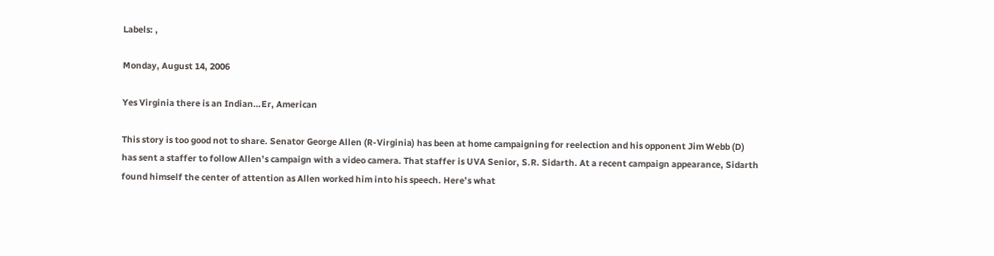Labels: ,

Monday, August 14, 2006

Yes Virginia there is an Indian…Er, American

This story is too good not to share. Senator George Allen (R-Virginia) has been at home campaigning for reelection and his opponent Jim Webb (D) has sent a staffer to follow Allen’s campaign with a video camera. That staffer is UVA Senior, S.R. Sidarth. At a recent campaign appearance, Sidarth found himself the center of attention as Allen worked him into his speech. Here’s what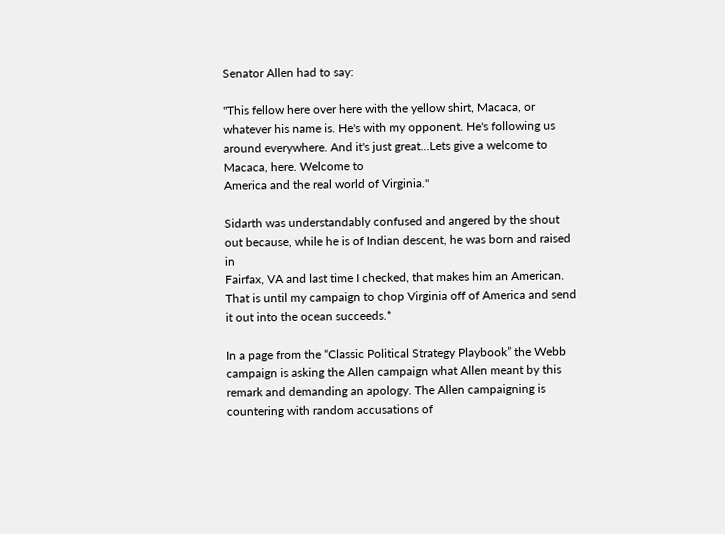Senator Allen had to say:

"This fellow here over here with the yellow shirt, Macaca, or whatever his name is. He's with my opponent. He's following us around everywhere. And it's just great…Lets give a welcome to Macaca, here. Welcome to
America and the real world of Virginia."

Sidarth was understandably confused and angered by the shout out because, while he is of Indian descent, he was born and raised in
Fairfax, VA and last time I checked, that makes him an American. That is until my campaign to chop Virginia off of America and send it out into the ocean succeeds.*

In a page from the “Classic Political Strategy Playbook” the Webb campaign is asking the Allen campaign what Allen meant by this remark and demanding an apology. The Allen campaigning is countering with random accusations of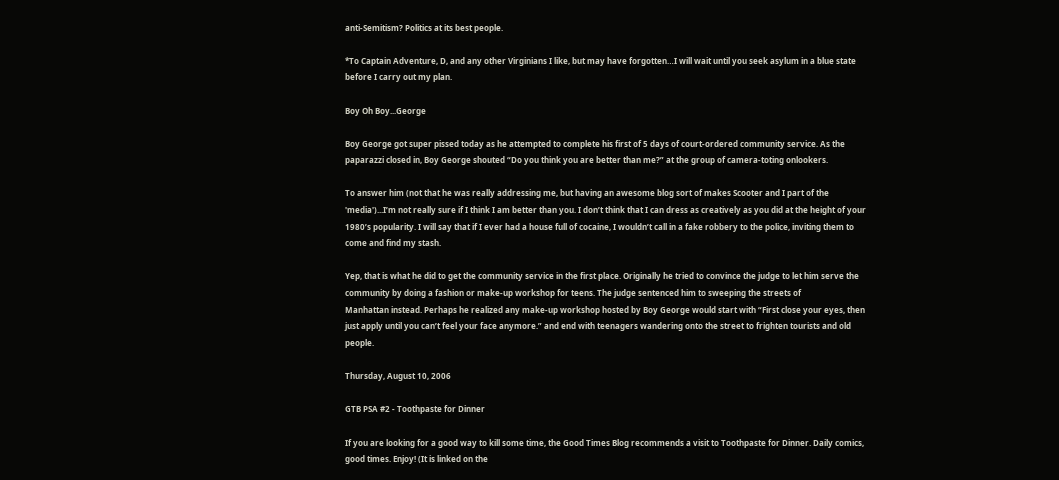anti-Semitism? Politics at its best people.

*To Captain Adventure, D, and any other Virginians I like, but may have forgotten…I will wait until you seek asylum in a blue state before I carry out my plan.

Boy Oh Boy...George

Boy George got super pissed today as he attempted to complete his first of 5 days of court-ordered community service. As the paparazzi closed in, Boy George shouted “Do you think you are better than me?” at the group of camera-toting onlookers.

To answer him (not that he was really addressing me, but having an awesome blog sort of makes Scooter and I part of the 'media')...I’m not really sure if I think I am better than you. I don’t think that I can dress as creatively as you did at the height of your 1980’s popularity. I will say that if I ever had a house full of cocaine, I wouldn’t call in a fake robbery to the police, inviting them to come and find my stash.

Yep, that is what he did to get the community service in the first place. Originally he tried to convince the judge to let him serve the community by doing a fashion or make-up workshop for teens. The judge sentenced him to sweeping the streets of
Manhattan instead. Perhaps he realized any make-up workshop hosted by Boy George would start with “First close your eyes, then just apply until you can’t feel your face anymore.” and end with teenagers wandering onto the street to frighten tourists and old people.

Thursday, August 10, 2006

GTB PSA #2 - Toothpaste for Dinner

If you are looking for a good way to kill some time, the Good Times Blog recommends a visit to Toothpaste for Dinner. Daily comics, good times. Enjoy! (It is linked on the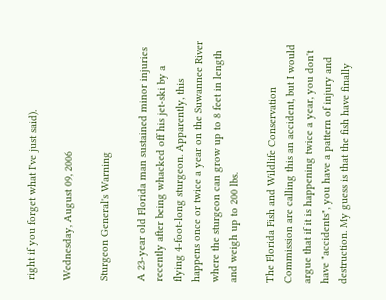right if you forget what I've just said).

Wednesday, August 09, 2006

Sturgeon General's Warning

A 23-year old Florida man sustained minor injuries recently after being whacked off his jet-ski by a flying 4-foot-long sturgeon. Apparently, this happens once or twice a year on the Suwannee River where the sturgeon can grow up to 8 feet in length and weigh up to 200 lbs.

The Florida Fish and Wildlife Conservation Commission are calling this an accident, but I would argue that if it is happening twice a year, you don't have "accidents", you have a pattern of injury and destruction. My guess is that the fish have finally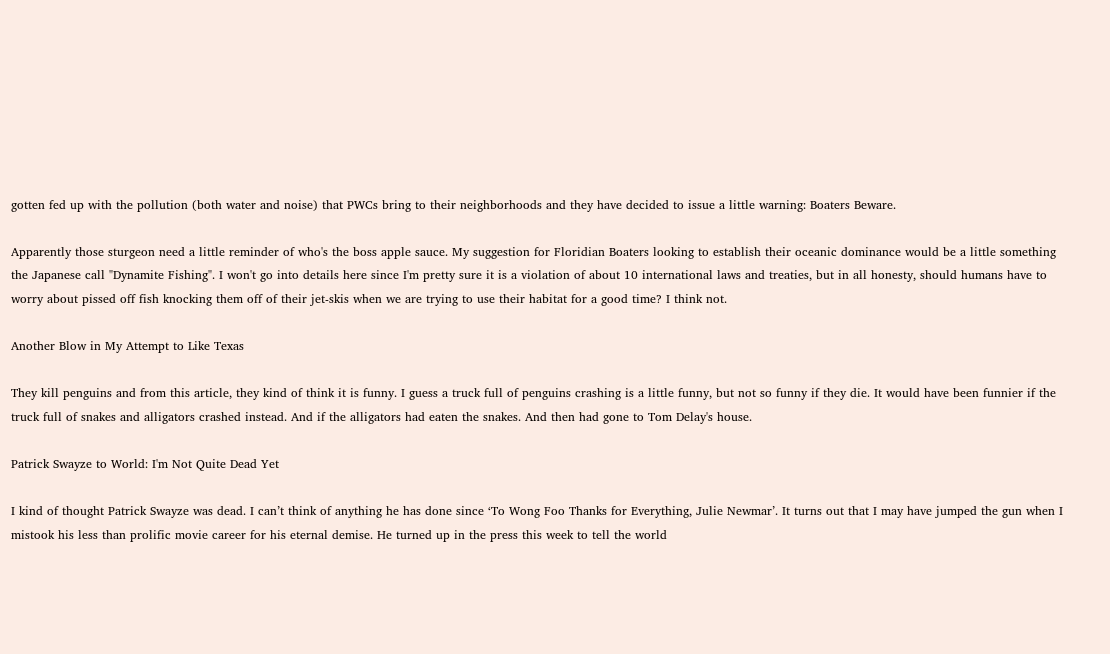gotten fed up with the pollution (both water and noise) that PWCs bring to their neighborhoods and they have decided to issue a little warning: Boaters Beware.

Apparently those sturgeon need a little reminder of who's the boss apple sauce. My suggestion for Floridian Boaters looking to establish their oceanic dominance would be a little something the Japanese call "Dynamite Fishing". I won't go into details here since I'm pretty sure it is a violation of about 10 international laws and treaties, but in all honesty, should humans have to worry about pissed off fish knocking them off of their jet-skis when we are trying to use their habitat for a good time? I think not.

Another Blow in My Attempt to Like Texas

They kill penguins and from this article, they kind of think it is funny. I guess a truck full of penguins crashing is a little funny, but not so funny if they die. It would have been funnier if the truck full of snakes and alligators crashed instead. And if the alligators had eaten the snakes. And then had gone to Tom Delay's house.

Patrick Swayze to World: I'm Not Quite Dead Yet

I kind of thought Patrick Swayze was dead. I can’t think of anything he has done since ‘To Wong Foo Thanks for Everything, Julie Newmar’. It turns out that I may have jumped the gun when I mistook his less than prolific movie career for his eternal demise. He turned up in the press this week to tell the world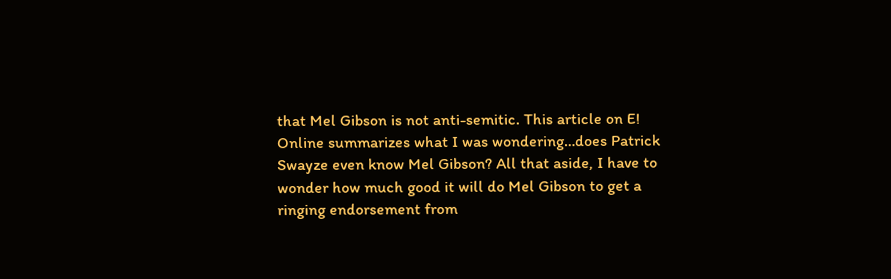that Mel Gibson is not anti-semitic. This article on E! Online summarizes what I was wondering…does Patrick Swayze even know Mel Gibson? All that aside, I have to wonder how much good it will do Mel Gibson to get a ringing endorsement from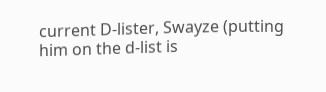current D-lister, Swayze (putting him on the d-list is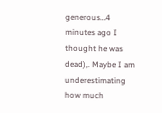generous…4 minutes ago I thought he was dead),. Maybe I am underestimating how much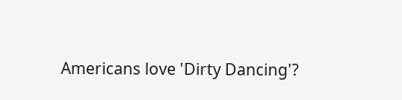Americans love 'Dirty Dancing'?